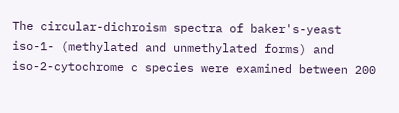The circular-dichroism spectra of baker's-yeast iso-1- (methylated and unmethylated forms) and iso-2-cytochrome c species were examined between 200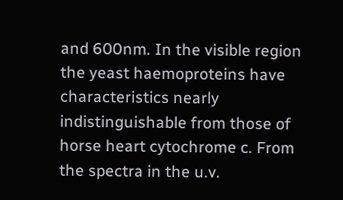and 600nm. In the visible region the yeast haemoproteins have characteristics nearly indistinguishable from those of horse heart cytochrome c. From the spectra in the u.v.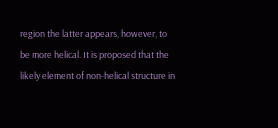region the latter appears, however, to be more helical. It is proposed that the likely element of non-helical structure in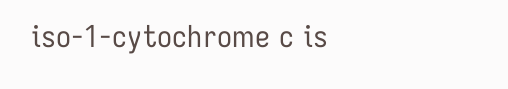iso-1-cytochrome c is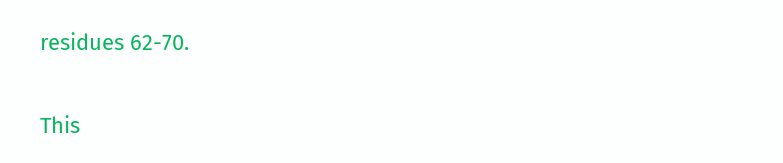residues 62-70.

This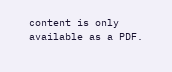content is only available as a PDF.